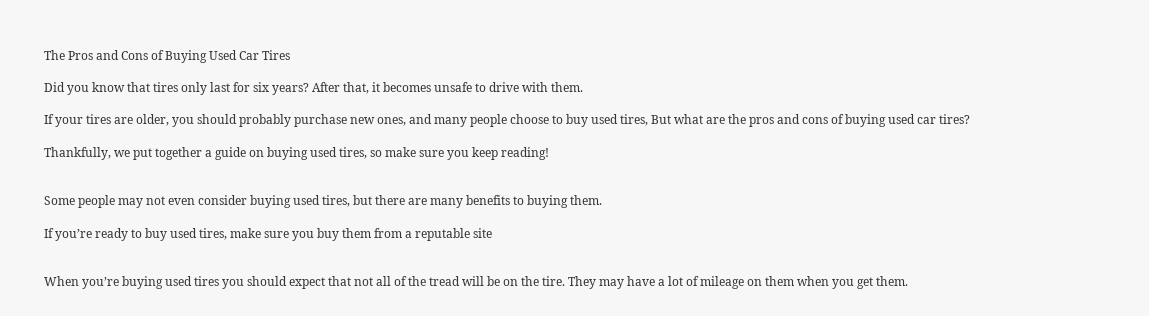The Pros and Cons of Buying Used Car Tires

Did you know that tires only last for six years? After that, it becomes unsafe to drive with them.

If your tires are older, you should probably purchase new ones, and many people choose to buy used tires, But what are the pros and cons of buying used car tires?

Thankfully, we put together a guide on buying used tires, so make sure you keep reading!


Some people may not even consider buying used tires, but there are many benefits to buying them.

If you’re ready to buy used tires, make sure you buy them from a reputable site


When you’re buying used tires you should expect that not all of the tread will be on the tire. They may have a lot of mileage on them when you get them.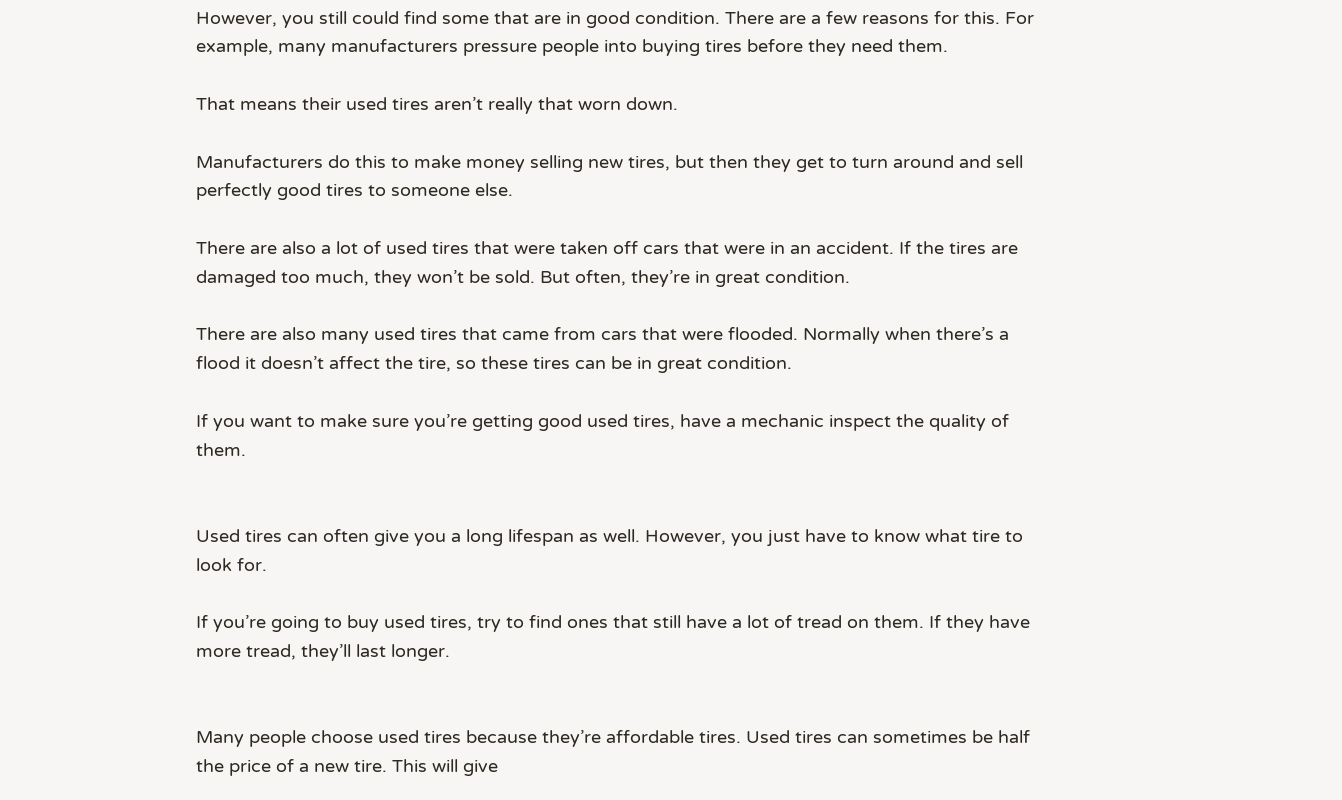However, you still could find some that are in good condition. There are a few reasons for this. For example, many manufacturers pressure people into buying tires before they need them.

That means their used tires aren’t really that worn down.

Manufacturers do this to make money selling new tires, but then they get to turn around and sell perfectly good tires to someone else.

There are also a lot of used tires that were taken off cars that were in an accident. If the tires are damaged too much, they won’t be sold. But often, they’re in great condition.

There are also many used tires that came from cars that were flooded. Normally when there’s a flood it doesn’t affect the tire, so these tires can be in great condition.

If you want to make sure you’re getting good used tires, have a mechanic inspect the quality of them.


Used tires can often give you a long lifespan as well. However, you just have to know what tire to look for.

If you’re going to buy used tires, try to find ones that still have a lot of tread on them. If they have more tread, they’ll last longer.


Many people choose used tires because they’re affordable tires. Used tires can sometimes be half the price of a new tire. This will give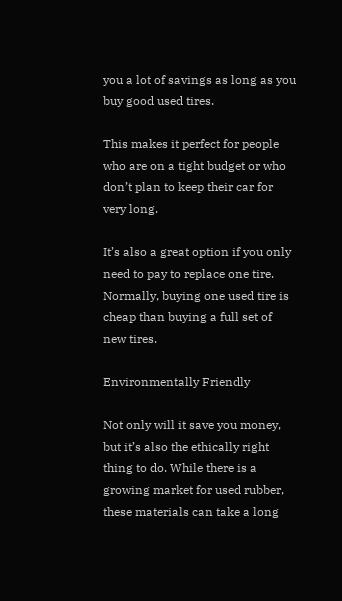you a lot of savings as long as you buy good used tires.

This makes it perfect for people who are on a tight budget or who don’t plan to keep their car for very long.

It’s also a great option if you only need to pay to replace one tire. Normally, buying one used tire is cheap than buying a full set of new tires.

Environmentally Friendly

Not only will it save you money, but it’s also the ethically right thing to do. While there is a growing market for used rubber, these materials can take a long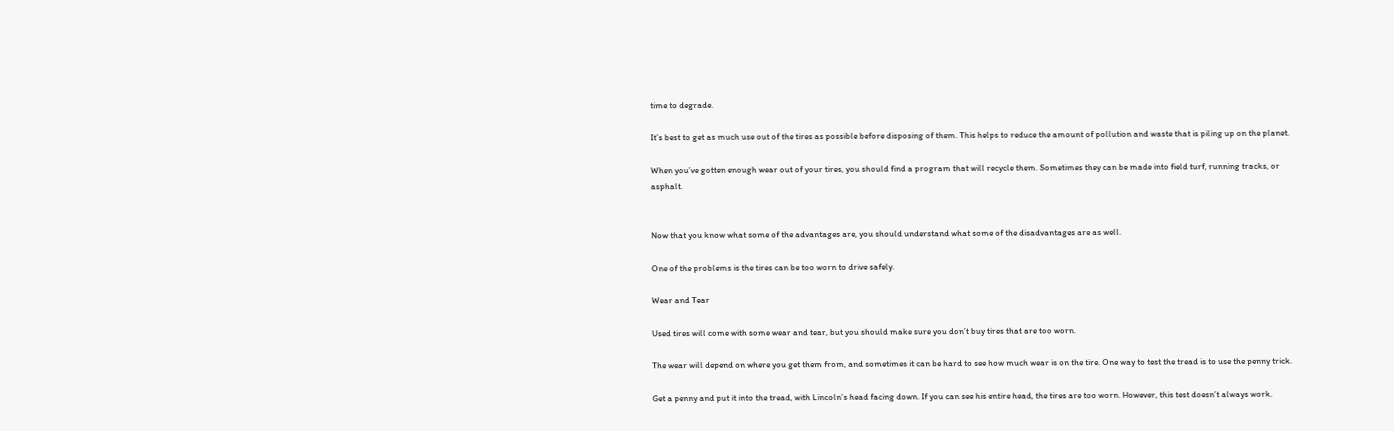time to degrade.

It’s best to get as much use out of the tires as possible before disposing of them. This helps to reduce the amount of pollution and waste that is piling up on the planet.

When you’ve gotten enough wear out of your tires, you should find a program that will recycle them. Sometimes they can be made into field turf, running tracks, or asphalt.


Now that you know what some of the advantages are, you should understand what some of the disadvantages are as well.

One of the problems is the tires can be too worn to drive safely.

Wear and Tear

Used tires will come with some wear and tear, but you should make sure you don’t buy tires that are too worn.

The wear will depend on where you get them from, and sometimes it can be hard to see how much wear is on the tire. One way to test the tread is to use the penny trick.

Get a penny and put it into the tread, with Lincoln’s head facing down. If you can see his entire head, the tires are too worn. However, this test doesn’t always work.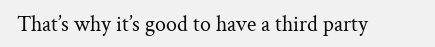That’s why it’s good to have a third party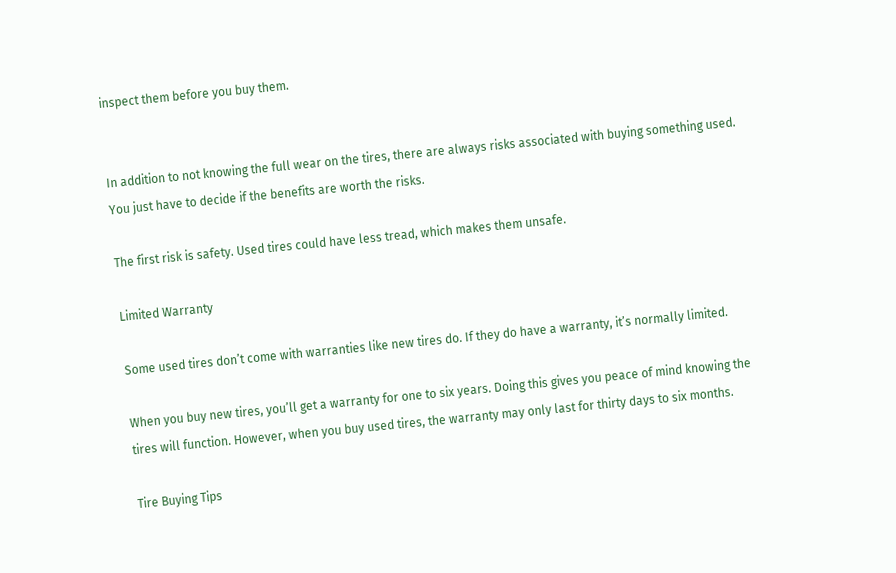inspect them before you buy them.


In addition to not knowing the full wear on the tires, there are always risks associated with buying something used. You just have to decide if the benefits are worth the risks.

The first risk is safety. Used tires could have less tread, which makes them unsafe.

Limited Warranty

Some used tires don’t come with warranties like new tires do. If they do have a warranty, it’s normally limited.

When you buy new tires, you’ll get a warranty for one to six years. Doing this gives you peace of mind knowing the tires will function. However, when you buy used tires, the warranty may only last for thirty days to six months.

Tire Buying Tips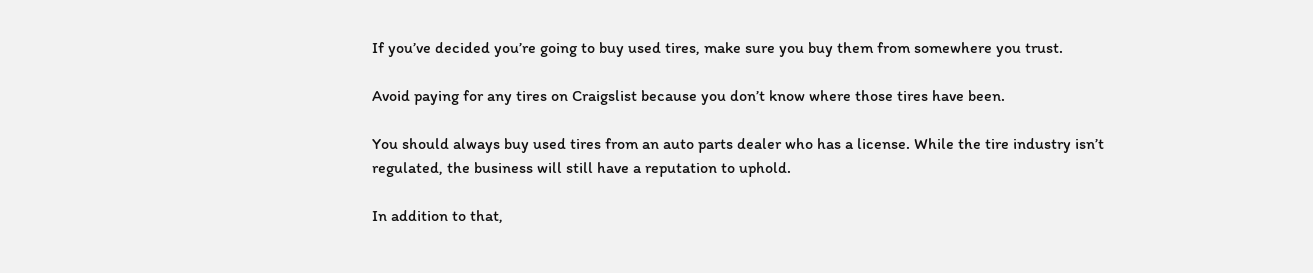If you’ve decided you’re going to buy used tires, make sure you buy them from somewhere you trust.

Avoid paying for any tires on Craigslist because you don’t know where those tires have been.

You should always buy used tires from an auto parts dealer who has a license. While the tire industry isn’t regulated, the business will still have a reputation to uphold.

In addition to that,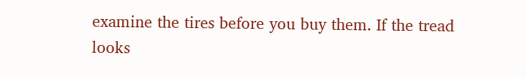examine the tires before you buy them. If the tread looks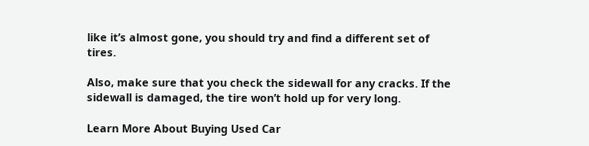like it’s almost gone, you should try and find a different set of tires.

Also, make sure that you check the sidewall for any cracks. If the sidewall is damaged, the tire won’t hold up for very long.

Learn More About Buying Used Car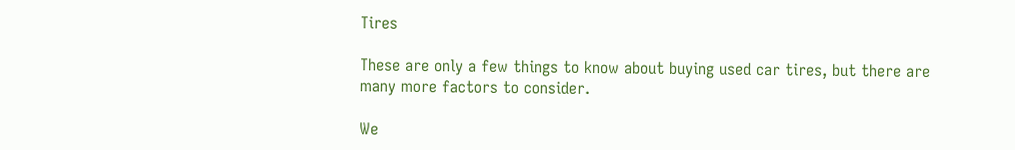Tires

These are only a few things to know about buying used car tires, but there are many more factors to consider.

We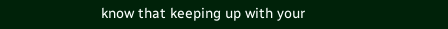know that keeping up with your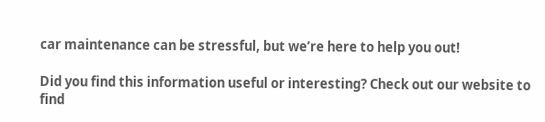car maintenance can be stressful, but we’re here to help you out!

Did you find this information useful or interesting? Check out our website to find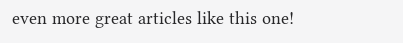even more great articles like this one!